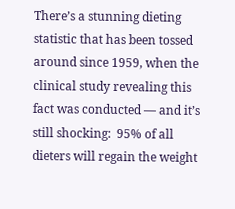There’s a stunning dieting statistic that has been tossed around since 1959, when the clinical study revealing this fact was conducted — and it’s still shocking:  95% of all dieters will regain the weight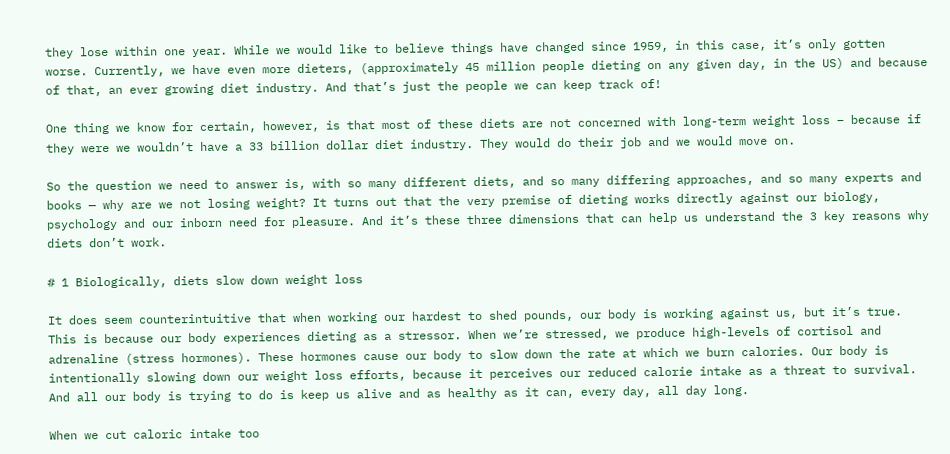they lose within one year. While we would like to believe things have changed since 1959, in this case, it’s only gotten worse. Currently, we have even more dieters, (approximately 45 million people dieting on any given day, in the US) and because of that, an ever growing diet industry. And that’s just the people we can keep track of!

One thing we know for certain, however, is that most of these diets are not concerned with long-term weight loss – because if they were we wouldn’t have a 33 billion dollar diet industry. They would do their job and we would move on.

So the question we need to answer is, with so many different diets, and so many differing approaches, and so many experts and books — why are we not losing weight? It turns out that the very premise of dieting works directly against our biology, psychology and our inborn need for pleasure. And it’s these three dimensions that can help us understand the 3 key reasons why diets don’t work.

# 1 Biologically, diets slow down weight loss

It does seem counterintuitive that when working our hardest to shed pounds, our body is working against us, but it’s true. This is because our body experiences dieting as a stressor. When we’re stressed, we produce high-levels of cortisol and adrenaline (stress hormones). These hormones cause our body to slow down the rate at which we burn calories. Our body is intentionally slowing down our weight loss efforts, because it perceives our reduced calorie intake as a threat to survival. And all our body is trying to do is keep us alive and as healthy as it can, every day, all day long.

When we cut caloric intake too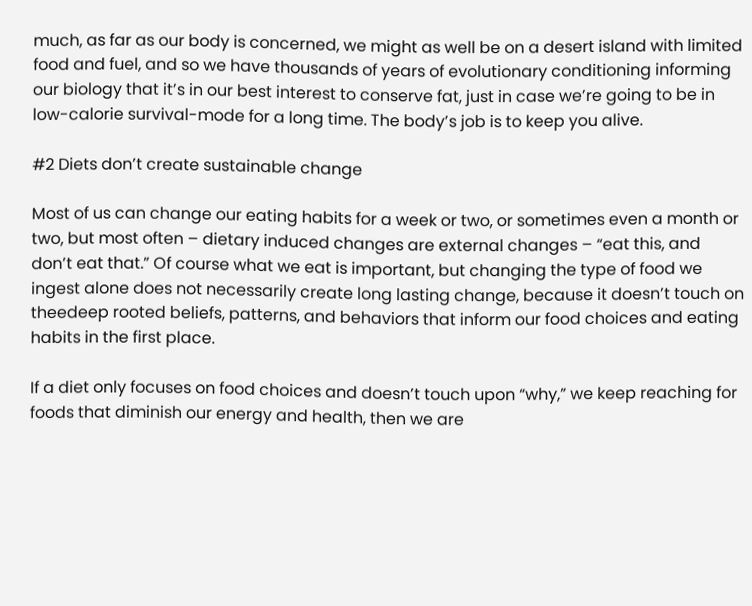much, as far as our body is concerned, we might as well be on a desert island with limited food and fuel, and so we have thousands of years of evolutionary conditioning informing our biology that it’s in our best interest to conserve fat, just in case we’re going to be in low-calorie survival-mode for a long time. The body’s job is to keep you alive.

#2 Diets don’t create sustainable change

Most of us can change our eating habits for a week or two, or sometimes even a month or two, but most often – dietary induced changes are external changes – “eat this, and don’t eat that.” Of course what we eat is important, but changing the type of food we ingest alone does not necessarily create long lasting change, because it doesn’t touch on theedeep rooted beliefs, patterns, and behaviors that inform our food choices and eating habits in the first place.

If a diet only focuses on food choices and doesn’t touch upon “why,” we keep reaching for foods that diminish our energy and health, then we are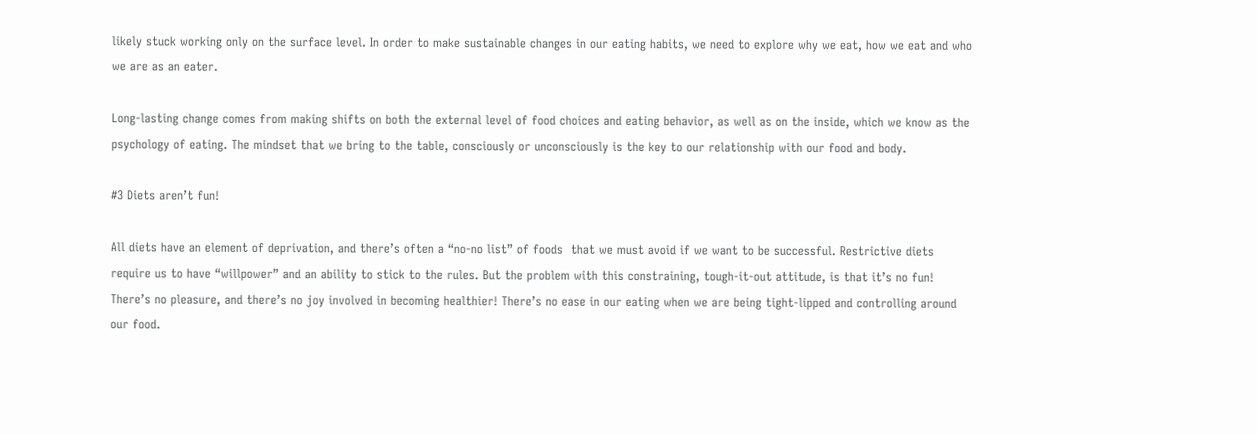likely stuck working only on the surface level. In order to make sustainable changes in our eating habits, we need to explore why we eat, how we eat and who we are as an eater.

Long-lasting change comes from making shifts on both the external level of food choices and eating behavior, as well as on the inside, which we know as the psychology of eating. The mindset that we bring to the table, consciously or unconsciously is the key to our relationship with our food and body.

#3 Diets aren’t fun!

All diets have an element of deprivation, and there’s often a “no-no list” of foods  that we must avoid if we want to be successful. Restrictive diets require us to have “willpower” and an ability to stick to the rules. But the problem with this constraining, tough-it-out attitude, is that it’s no fun! There’s no pleasure, and there’s no joy involved in becoming healthier! There’s no ease in our eating when we are being tight-lipped and controlling around our food.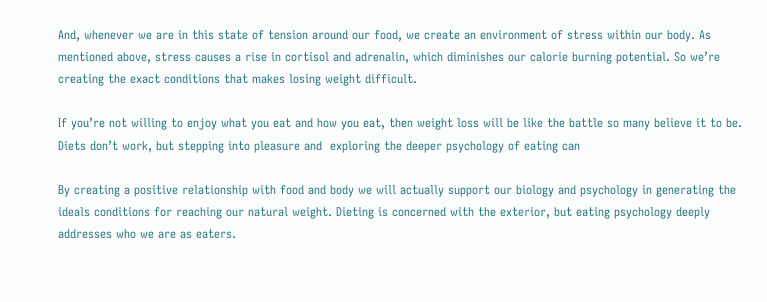And, whenever we are in this state of tension around our food, we create an environment of stress within our body. As mentioned above, stress causes a rise in cortisol and adrenalin, which diminishes our calorie burning potential. So we’re creating the exact conditions that makes losing weight difficult.

If you’re not willing to enjoy what you eat and how you eat, then weight loss will be like the battle so many believe it to be. Diets don’t work, but stepping into pleasure and  exploring the deeper psychology of eating can

By creating a positive relationship with food and body we will actually support our biology and psychology in generating the ideals conditions for reaching our natural weight. Dieting is concerned with the exterior, but eating psychology deeply addresses who we are as eaters.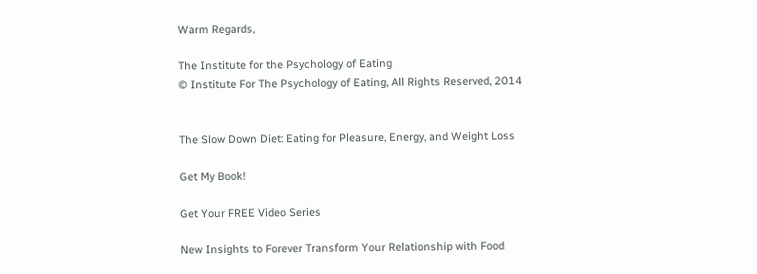Warm Regards,

The Institute for the Psychology of Eating
© Institute For The Psychology of Eating, All Rights Reserved, 2014


The Slow Down Diet: Eating for Pleasure, Energy, and Weight Loss

Get My Book!

Get Your FREE Video Series

New Insights to Forever Transform Your Relationship with Food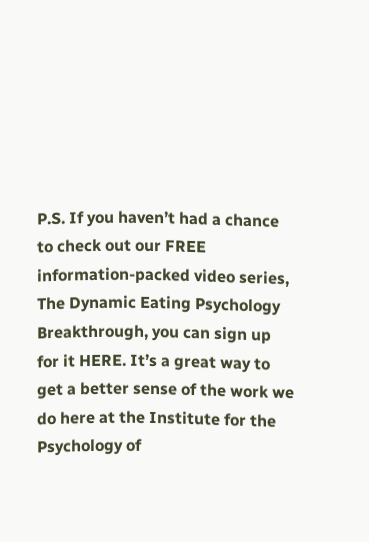P.S. If you haven’t had a chance to check out our FREE information-packed video series, The Dynamic Eating Psychology Breakthrough, you can sign up for it HERE. It’s a great way to get a better sense of the work we do here at the Institute for the Psychology of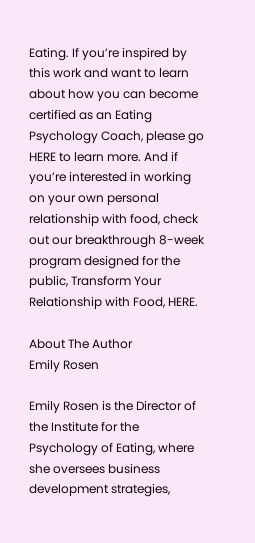Eating. If you’re inspired by this work and want to learn about how you can become certified as an Eating Psychology Coach, please go HERE to learn more. And if you’re interested in working on your own personal relationship with food, check out our breakthrough 8-week program designed for the public, Transform Your Relationship with Food, HERE.

About The Author
Emily Rosen

Emily Rosen is the Director of the Institute for the Psychology of Eating, where she oversees business development strategies,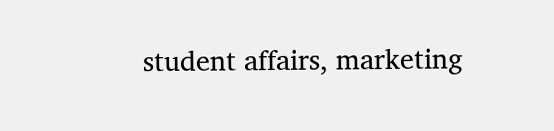student affairs, marketing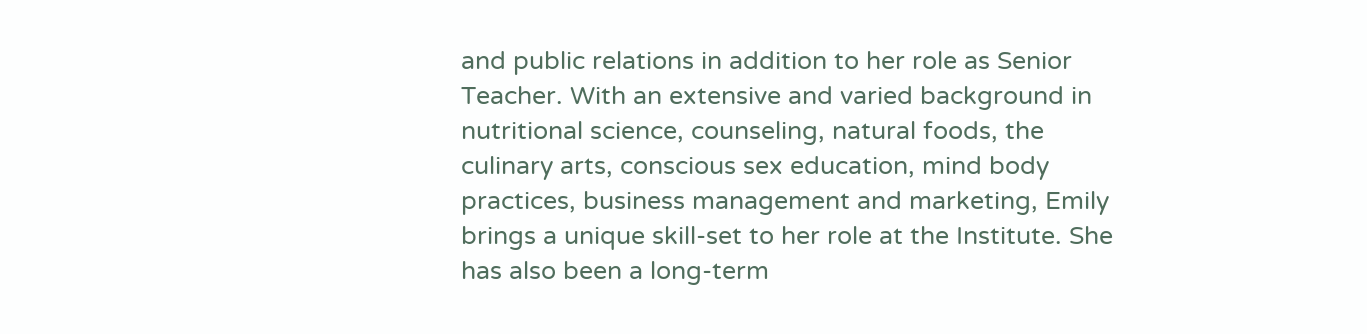and public relations in addition to her role as Senior Teacher. With an extensive and varied background in nutritional science, counseling, natural foods, the culinary arts, conscious sex education, mind body practices, business management and marketing, Emily brings a unique skill-set to her role at the Institute. She has also been a long-term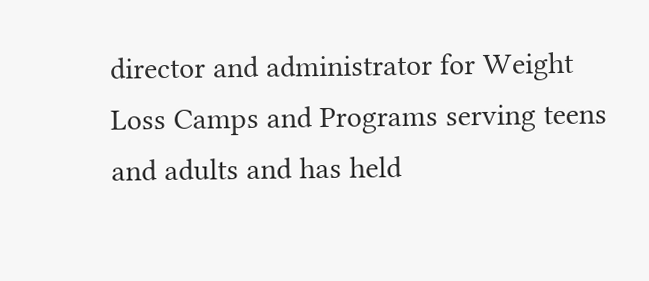director and administrator for Weight Loss Camps and Programs serving teens and adults and has held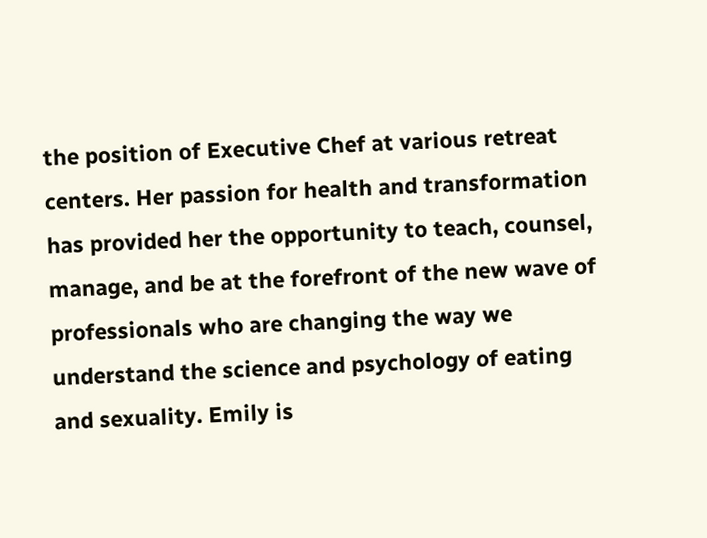the position of Executive Chef at various retreat centers. Her passion for health and transformation has provided her the opportunity to teach, counsel, manage, and be at the forefront of the new wave of professionals who are changing the way we understand the science and psychology of eating and sexuality. Emily is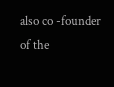also co -founder of the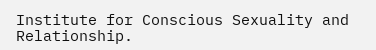Institute for Conscious Sexuality and Relationship.